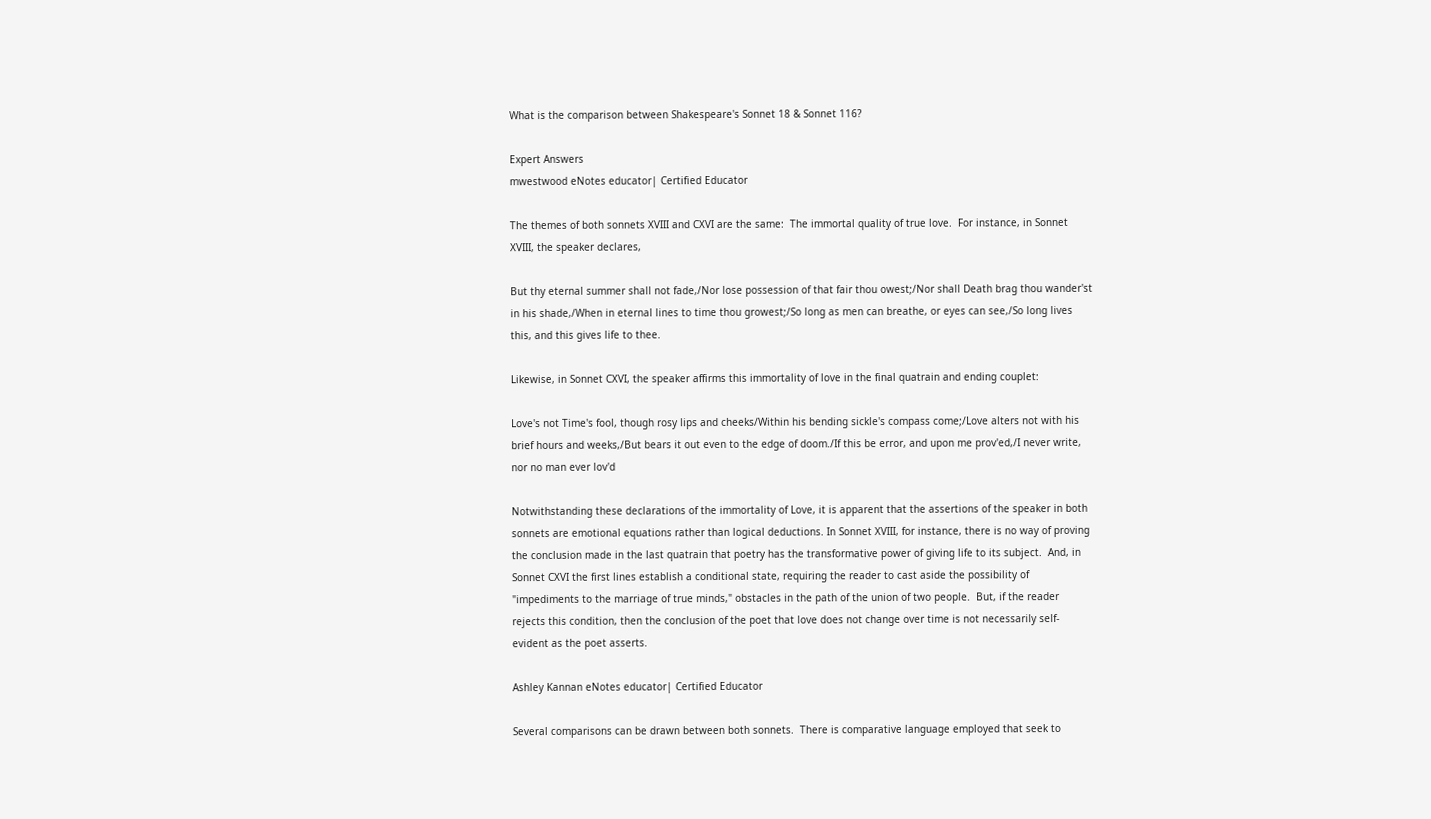What is the comparison between Shakespeare's Sonnet 18 & Sonnet 116?

Expert Answers
mwestwood eNotes educator| Certified Educator

The themes of both sonnets XVIII and CXVI are the same:  The immortal quality of true love.  For instance, in Sonnet XVIII, the speaker declares,

But thy eternal summer shall not fade,/Nor lose possession of that fair thou owest;/Nor shall Death brag thou wander'st in his shade,/When in eternal lines to time thou growest;/So long as men can breathe, or eyes can see,/So long lives this, and this gives life to thee.

Likewise, in Sonnet CXVI, the speaker affirms this immortality of love in the final quatrain and ending couplet:

Love's not Time's fool, though rosy lips and cheeks/Within his bending sickle's compass come;/Love alters not with his brief hours and weeks,/But bears it out even to the edge of doom./If this be error, and upon me prov'ed,/I never write, nor no man ever lov'd

Notwithstanding these declarations of the immortality of Love, it is apparent that the assertions of the speaker in both sonnets are emotional equations rather than logical deductions. In Sonnet XVIII, for instance, there is no way of proving the conclusion made in the last quatrain that poetry has the transformative power of giving life to its subject.  And, in Sonnet CXVI the first lines establish a conditional state, requiring the reader to cast aside the possibility of "impediments to the marriage of true minds," obstacles in the path of the union of two people.  But, if the reader rejects this condition, then the conclusion of the poet that love does not change over time is not necessarily self-evident as the poet asserts.

Ashley Kannan eNotes educator| Certified Educator

Several comparisons can be drawn between both sonnets.  There is comparative language employed that seek to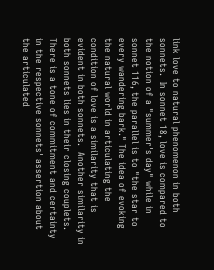link love to natural phenomenon in both sonnets.  In sonnet 18, love is compared to the notion of a "summer's day" while in sonnet 116, the parallel is to "the star to every wandering bark." The idea of evoking the natural world in articulating the condition of love is a similarity that is evident in both sonnets.  Another similarity in both sonnets lies in their closing couplets.  There is a tone of commitment and certainty in the respective sonnets' assertion about the articulated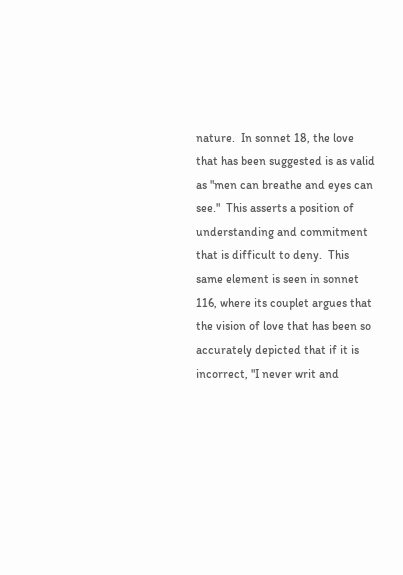nature.  In sonnet 18, the love that has been suggested is as valid as "men can breathe and eyes can see."  This asserts a position of understanding and commitment that is difficult to deny.  This same element is seen in sonnet 116, where its couplet argues that the vision of love that has been so accurately depicted that if it is incorrect, "I never writ and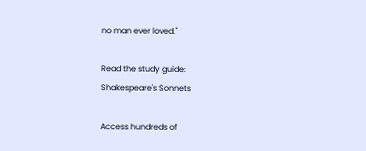no man ever loved."

Read the study guide:
Shakespeare's Sonnets

Access hundreds of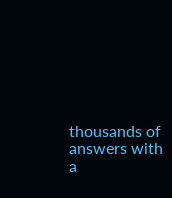thousands of answers with a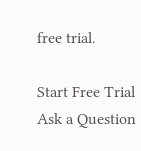free trial.

Start Free Trial
Ask a Question